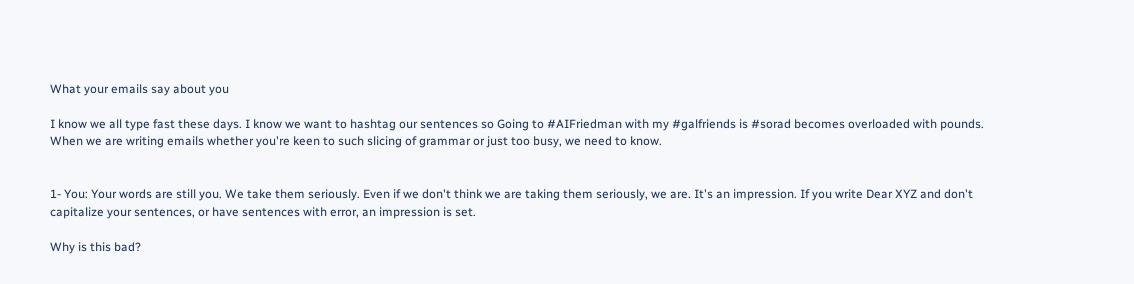What your emails say about you

I know we all type fast these days. I know we want to hashtag our sentences so Going to #AIFriedman with my #galfriends is #sorad becomes overloaded with pounds. When we are writing emails whether you're keen to such slicing of grammar or just too busy, we need to know.


1- You: Your words are still you. We take them seriously. Even if we don't think we are taking them seriously, we are. It's an impression. If you write Dear XYZ and don't capitalize your sentences, or have sentences with error, an impression is set.

Why is this bad?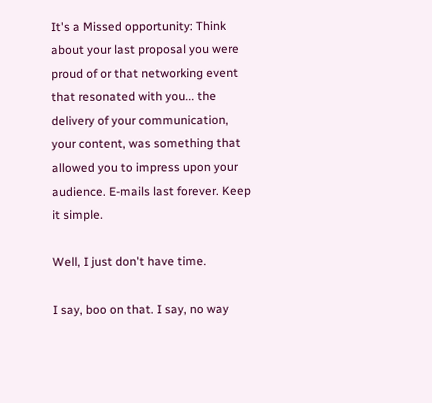It's a Missed opportunity: Think about your last proposal you were proud of or that networking event that resonated with you... the delivery of your communication, your content, was something that allowed you to impress upon your audience. E-mails last forever. Keep it simple.

Well, I just don't have time.

I say, boo on that. I say, no way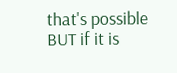that's possible BUT if it is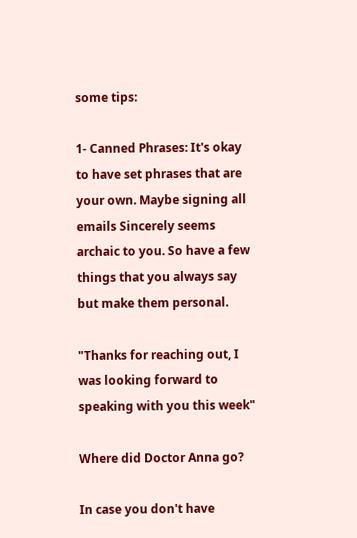some tips:

1- Canned Phrases: It's okay to have set phrases that are your own. Maybe signing all emails Sincerely seems archaic to you. So have a few things that you always say but make them personal.

"Thanks for reaching out, I was looking forward to speaking with you this week"

Where did Doctor Anna go?

In case you don't have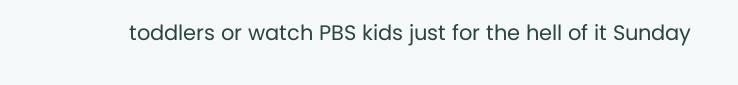toddlers or watch PBS kids just for the hell of it Sunday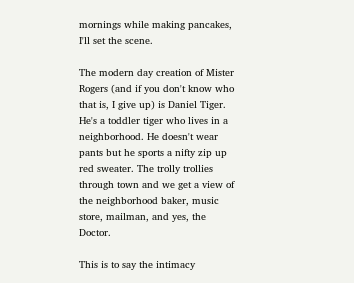mornings while making pancakes, I'll set the scene.

The modern day creation of Mister Rogers (and if you don't know who that is, I give up) is Daniel Tiger. He's a toddler tiger who lives in a neighborhood. He doesn't wear pants but he sports a nifty zip up red sweater. The trolly trollies through town and we get a view of the neighborhood baker, music store, mailman, and yes, the Doctor.

This is to say the intimacy